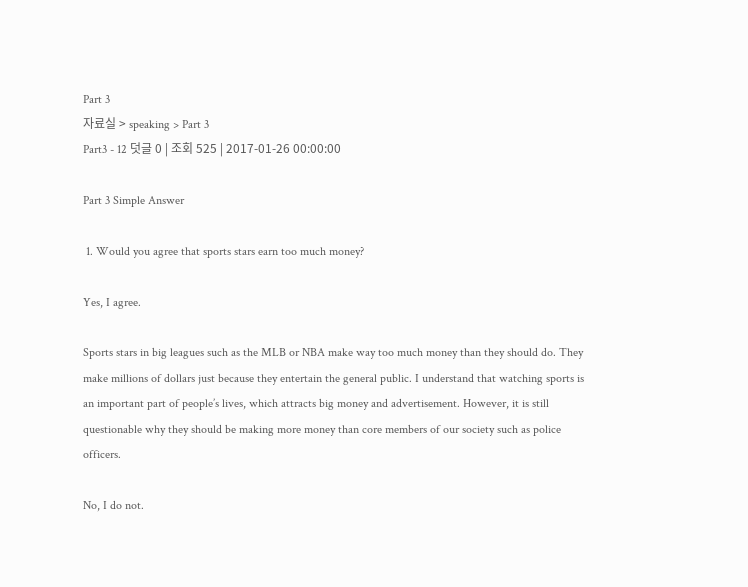Part 3
자료실 > speaking > Part 3
Part3 - 12 덧글 0 | 조회 525 | 2017-01-26 00:00:00

Part 3 Simple Answer

 1. Would you agree that sports stars earn too much money?

Yes, I agree.

Sports stars in big leagues such as the MLB or NBA make way too much money than they should do. They make millions of dollars just because they entertain the general public. I understand that watching sports is an important part of people’s lives, which attracts big money and advertisement. However, it is still questionable why they should be making more money than core members of our society such as police officers.

No, I do not.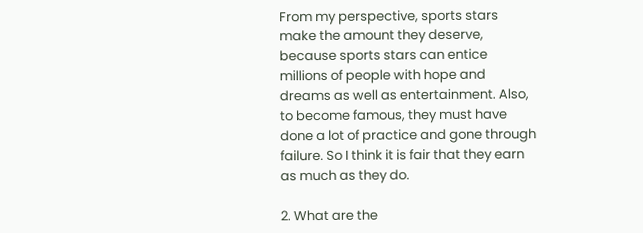From my perspective, sports stars make the amount they deserve, because sports stars can entice millions of people with hope and dreams as well as entertainment. Also, to become famous, they must have done a lot of practice and gone through failure. So I think it is fair that they earn as much as they do.

2. What are the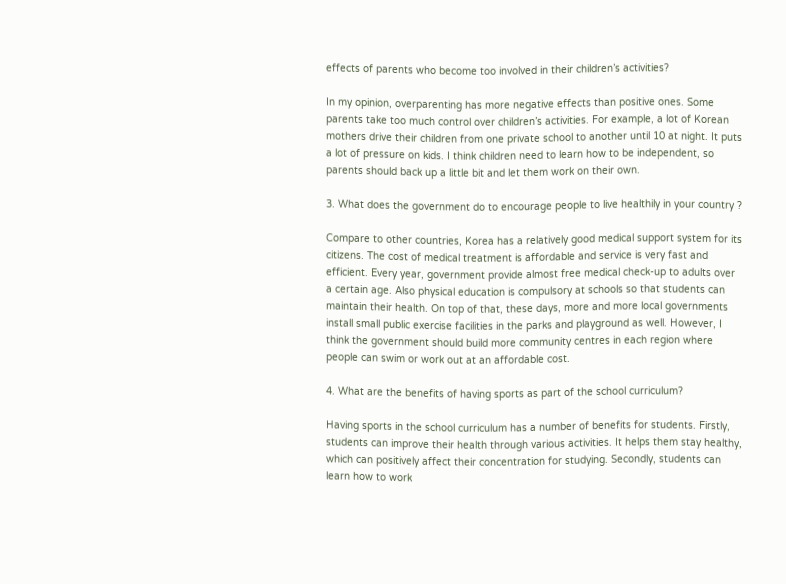effects of parents who become too involved in their children’s activities?

In my opinion, overparenting has more negative effects than positive ones. Some parents take too much control over children’s activities. For example, a lot of Korean mothers drive their children from one private school to another until 10 at night. It puts a lot of pressure on kids. I think children need to learn how to be independent, so parents should back up a little bit and let them work on their own.

3. What does the government do to encourage people to live healthily in your country ?

Compare to other countries, Korea has a relatively good medical support system for its citizens. The cost of medical treatment is affordable and service is very fast and efficient. Every year, government provide almost free medical check-up to adults over a certain age. Also physical education is compulsory at schools so that students can maintain their health. On top of that, these days, more and more local governments install small public exercise facilities in the parks and playground as well. However, I think the government should build more community centres in each region where people can swim or work out at an affordable cost.

4. What are the benefits of having sports as part of the school curriculum?

Having sports in the school curriculum has a number of benefits for students. Firstly, students can improve their health through various activities. It helps them stay healthy, which can positively affect their concentration for studying. Secondly, students can learn how to work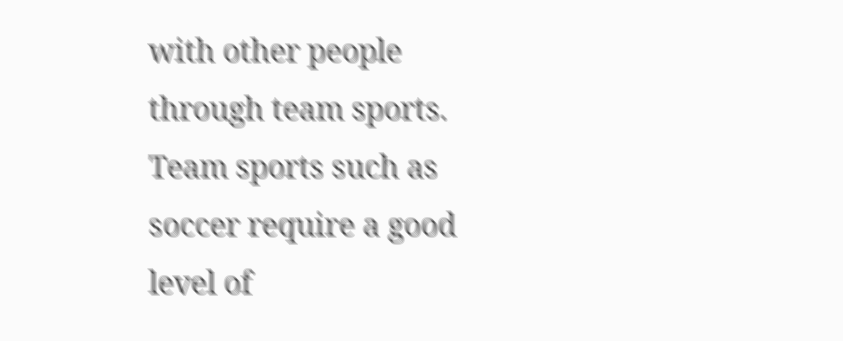with other people through team sports. Team sports such as soccer require a good level of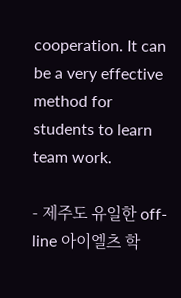cooperation. It can be a very effective method for students to learn team work.

- 제주도 유일한 off-line 아이엘츠 학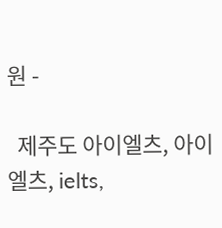원 -

  제주도 아이엘츠, 아이엘츠, ielts,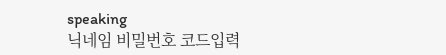speaking
닉네임 비밀번호 코드입력